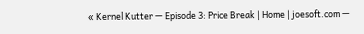« Kernel Kutter — Episode 3: Price Break | Home | joesoft.com —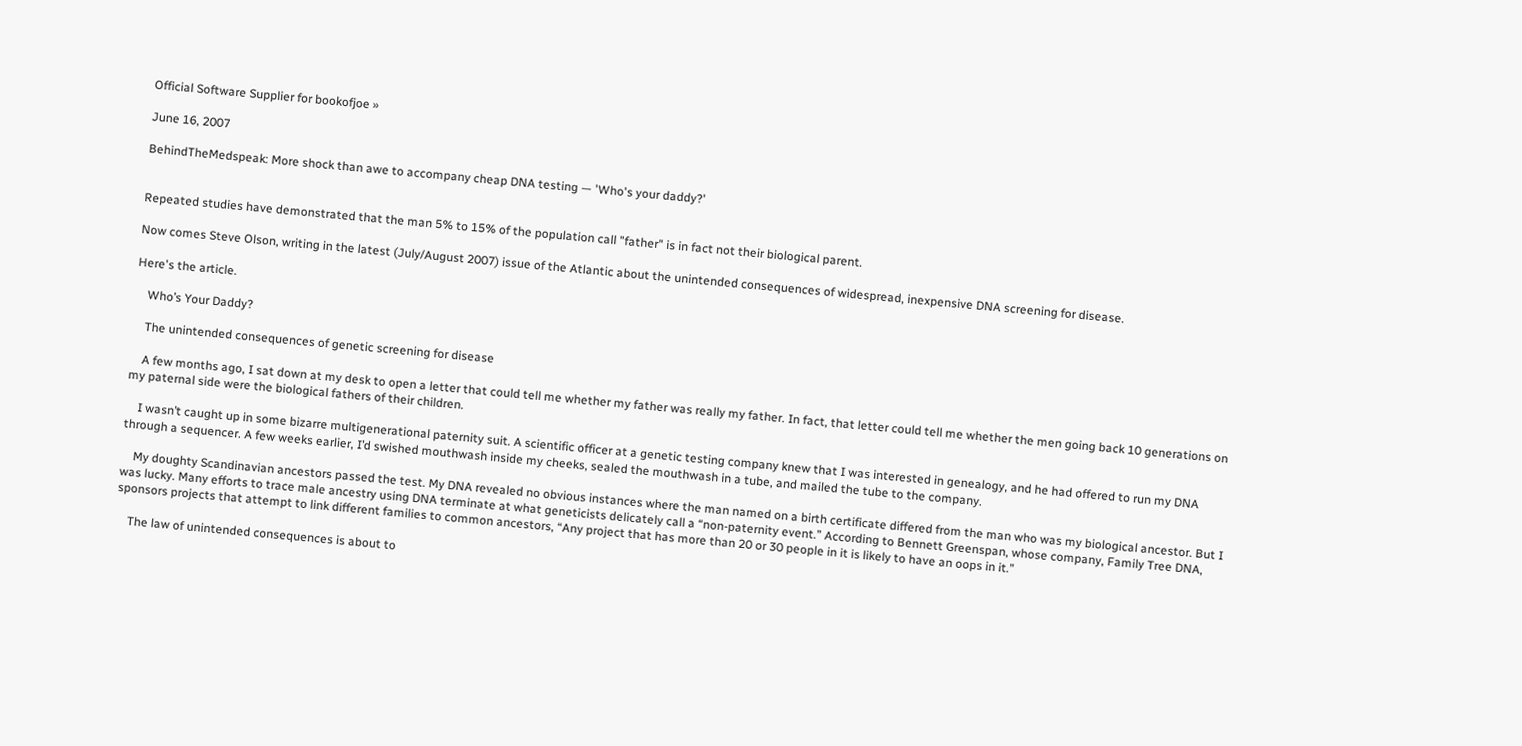Official Software Supplier for bookofjoe »

June 16, 2007

BehindTheMedspeak: More shock than awe to accompany cheap DNA testing — 'Who's your daddy?'


Repeated studies have demonstrated that the man 5% to 15% of the population call "father" is in fact not their biological parent.

Now comes Steve Olson, writing in the latest (July/August 2007) issue of the Atlantic about the unintended consequences of widespread, inexpensive DNA screening for disease.

Here's the article.

    Who’s Your Daddy?

    The unintended consequences of genetic screening for disease

    A few months ago, I sat down at my desk to open a letter that could tell me whether my father was really my father. In fact, that letter could tell me whether the men going back 10 generations on my paternal side were the biological fathers of their children.

    I wasn’t caught up in some bizarre multigenerational paternity suit. A scientific officer at a genetic testing company knew that I was interested in genealogy, and he had offered to run my DNA through a sequencer. A few weeks earlier, I’d swished mouthwash inside my cheeks, sealed the mouthwash in a tube, and mailed the tube to the company.

    My doughty Scandinavian ancestors passed the test. My DNA revealed no obvious instances where the man named on a birth certificate differed from the man who was my biological ancestor. But I was lucky. Many efforts to trace male ancestry using DNA terminate at what geneticists delicately call a “non-paternity event.” According to Bennett Greenspan, whose company, Family Tree DNA, sponsors projects that attempt to link different families to common ancestors, “Any project that has more than 20 or 30 people in it is likely to have an oops in it.”

    The law of unintended consequences is about to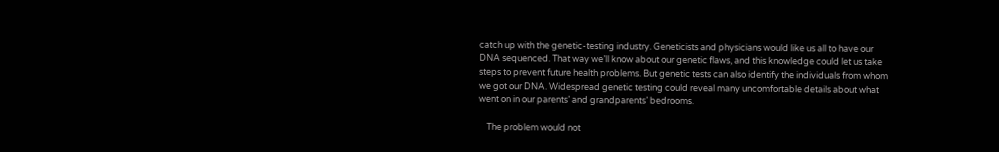catch up with the genetic-testing industry. Geneticists and physicians would like us all to have our DNA sequenced. That way we’ll know about our genetic flaws, and this knowledge could let us take steps to prevent future health problems. But genetic tests can also identify the individuals from whom we got our DNA. Widespread genetic testing could reveal many uncomfortable details about what went on in our parents’ and grandparents’ bedrooms.

    The problem would not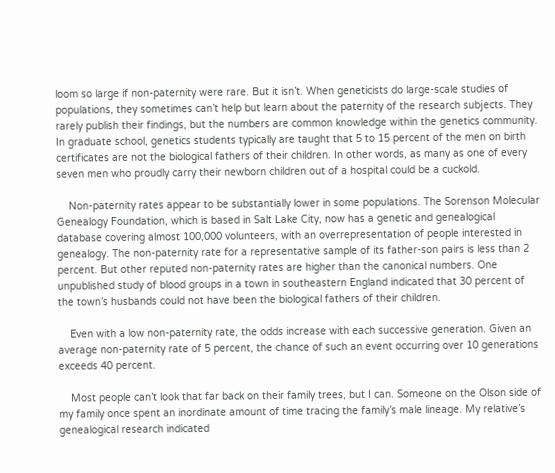loom so large if non-paternity were rare. But it isn’t. When geneticists do large-scale studies of populations, they sometimes can’t help but learn about the paternity of the research subjects. They rarely publish their findings, but the numbers are common knowledge within the genetics community. In graduate school, genetics students typically are taught that 5 to 15 percent of the men on birth certificates are not the biological fathers of their children. In other words, as many as one of every seven men who proudly carry their newborn children out of a hospital could be a cuckold.

    Non-paternity rates appear to be substantially lower in some populations. The Sorenson Molecular Genealogy Foundation, which is based in Salt Lake City, now has a genetic and genealogical database covering almost 100,000 volunteers, with an overrepresentation of people interested in genealogy. The non-paternity rate for a representative sample of its father-son pairs is less than 2 percent. But other reputed non-paternity rates are higher than the canonical numbers. One unpublished study of blood groups in a town in southeastern England indicated that 30 percent of the town’s husbands could not have been the biological fathers of their children.

    Even with a low non-paternity rate, the odds increase with each successive generation. Given an average non-paternity rate of 5 percent, the chance of such an event occurring over 10 generations exceeds 40 percent.

    Most people can’t look that far back on their family trees, but I can. Someone on the Olson side of my family once spent an inordinate amount of time tracing the family’s male lineage. My relative’s genealogical research indicated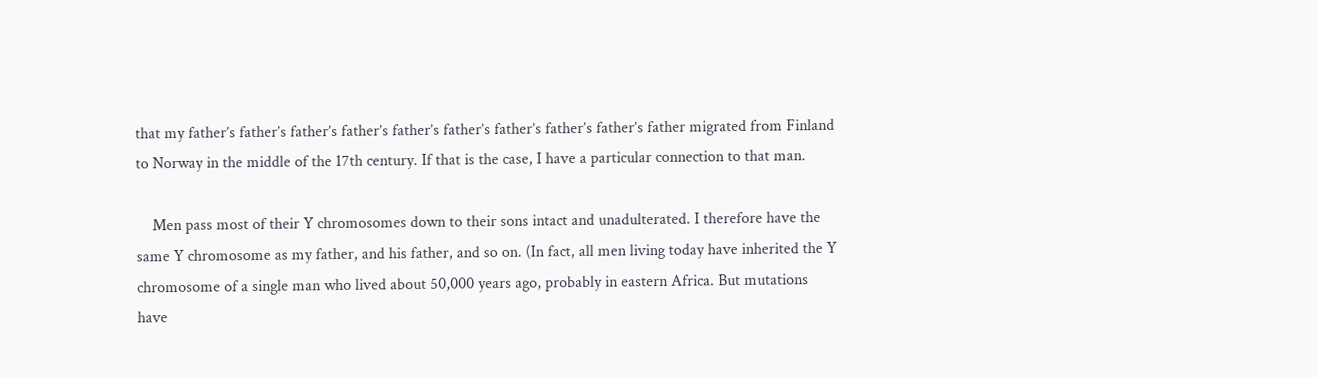that my father’s father’s father’s father’s father’s father’s father’s father’s father’s father migrated from Finland to Norway in the middle of the 17th century. If that is the case, I have a particular connection to that man.

    Men pass most of their Y chromosomes down to their sons intact and unadulterated. I therefore have the same Y chromosome as my father, and his father, and so on. (In fact, all men living today have inherited the Y chromosome of a single man who lived about 50,000 years ago, probably in eastern Africa. But mutations have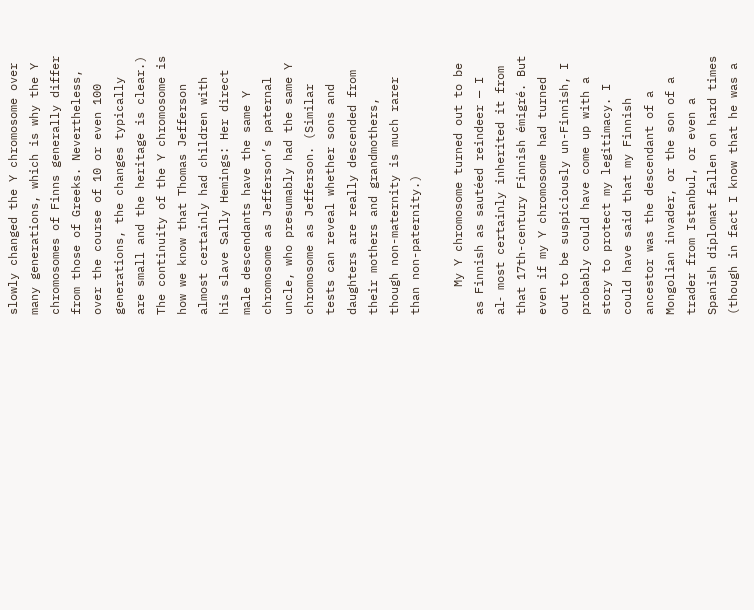slowly changed the Y chromosome over many generations, which is why the Y chromosomes of Finns generally differ from those of Greeks. Nevertheless, over the course of 10 or even 100 generations, the changes typically are small and the heritage is clear.) The continuity of the Y chromosome is how we know that Thomas Jefferson almost certainly had children with his slave Sally Hemings: Her direct male descendants have the same Y chromosome as Jefferson’s paternal uncle, who presumably had the same Y chromosome as Jefferson. (Similar tests can reveal whether sons and daughters are really descended from their mothers and grandmothers, though non-maternity is much rarer than non-paternity.)

    My Y chromosome turned out to be as Finnish as sautéed reindeer — I al‑ most certainly inherited it from that 17th-century Finnish émigré. But even if my Y chromosome had turned out to be suspiciously un-Finnish, I probably could have come up with a story to protect my legitimacy. I could have said that my Finnish ancestor was the descendant of a Mongolian invader, or the son of a trader from Istanbul, or even a Spanish diplomat fallen on hard times (though in fact I know that he was a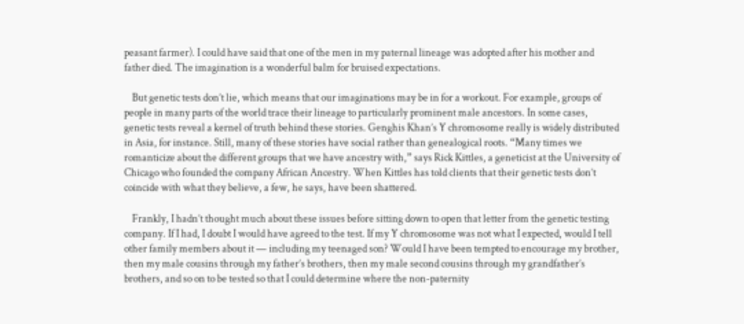peasant farmer). I could have said that one of the men in my paternal lineage was adopted after his mother and father died. The imagination is a wonderful balm for bruised expectations.

    But genetic tests don’t lie, which means that our imaginations may be in for a workout. For example, groups of people in many parts of the world trace their lineage to particularly prominent male ancestors. In some cases, genetic tests reveal a kernel of truth behind these stories. Genghis Khan’s Y chromosome really is widely distributed in Asia, for instance. Still, many of these stories have social rather than genealogical roots. “Many times we romanticize about the different groups that we have ancestry with,” says Rick Kittles, a geneticist at the University of Chicago who founded the company African Ancestry. When Kittles has told clients that their genetic tests don’t coincide with what they believe, a few, he says, have been shattered.

    Frankly, I hadn’t thought much about these issues before sitting down to open that letter from the genetic testing company. If I had, I doubt I would have agreed to the test. If my Y chromosome was not what I expected, would I tell other family members about it — including my teenaged son? Would I have been tempted to encourage my brother, then my male cousins through my father’s brothers, then my male second cousins through my grandfather’s brothers, and so on to be tested so that I could determine where the non-paternity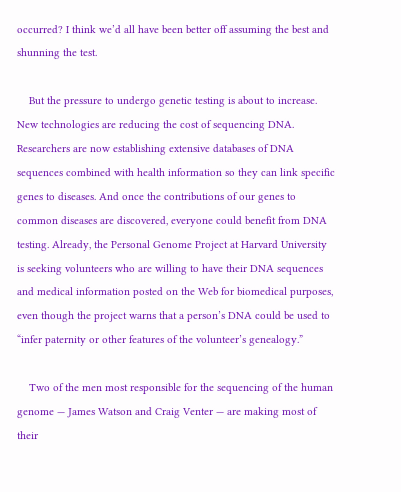occurred? I think we’d all have been better off assuming the best and shunning the test.

    But the pressure to undergo genetic testing is about to increase. New technologies are reducing the cost of sequencing DNA. Researchers are now establishing extensive databases of DNA sequences combined with health information so they can link specific genes to diseases. And once the contributions of our genes to common diseases are discovered, everyone could benefit from DNA testing. Already, the Personal Genome Project at Harvard University is seeking volunteers who are willing to have their DNA sequences and medical information posted on the Web for biomedical purposes, even though the project warns that a person’s DNA could be used to “infer paternity or other features of the volunteer’s genealogy.”

    Two of the men most responsible for the sequencing of the human genome — James Watson and Craig Venter — are making most of their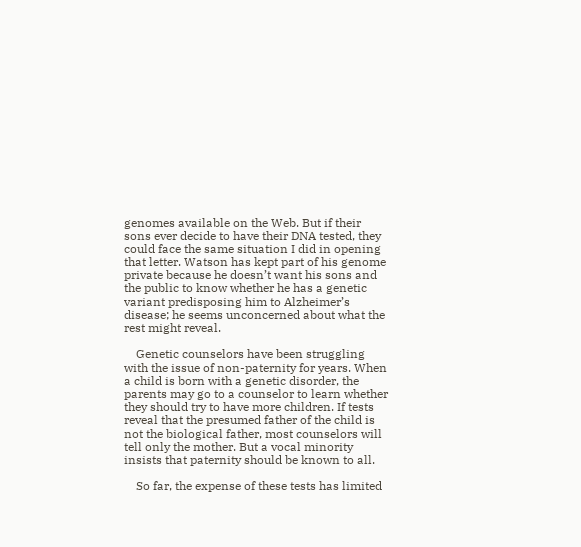genomes available on the Web. But if their sons ever decide to have their DNA tested, they could face the same situation I did in opening that letter. Watson has kept part of his genome private because he doesn’t want his sons and the public to know whether he has a genetic variant predisposing him to Alzheimer’s disease; he seems unconcerned about what the rest might reveal.

    Genetic counselors have been struggling with the issue of non-paternity for years. When a child is born with a genetic disorder, the parents may go to a counselor to learn whether they should try to have more children. If tests reveal that the presumed father of the child is not the biological father, most counselors will tell only the mother. But a vocal minority insists that paternity should be known to all.

    So far, the expense of these tests has limited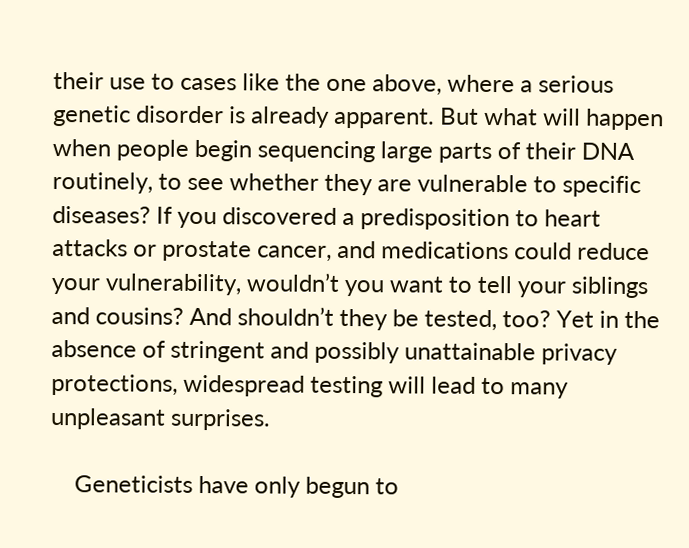their use to cases like the one above, where a serious genetic disorder is already apparent. But what will happen when people begin sequencing large parts of their DNA routinely, to see whether they are vulnerable to specific diseases? If you discovered a predisposition to heart attacks or prostate cancer, and medications could reduce your vulnerability, wouldn’t you want to tell your siblings and cousins? And shouldn’t they be tested, too? Yet in the absence of stringent and possibly unattainable privacy protections, widespread testing will lead to many unpleasant surprises.

    Geneticists have only begun to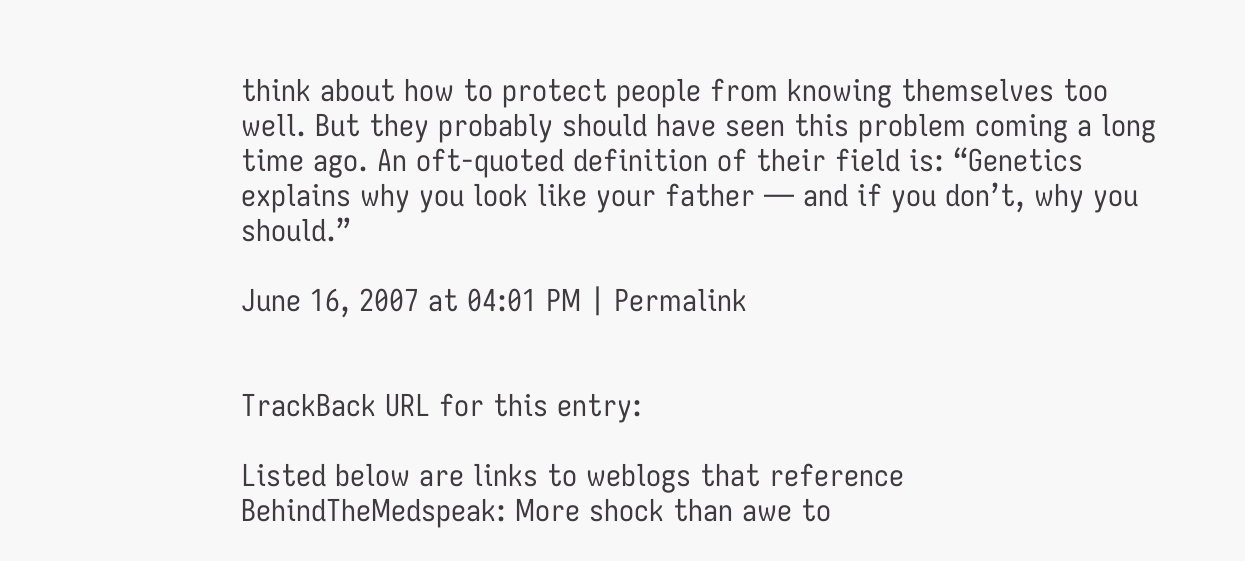think about how to protect people from knowing themselves too well. But they probably should have seen this problem coming a long time ago. An oft-quoted definition of their field is: “Genetics explains why you look like your father — and if you don’t, why you should.”

June 16, 2007 at 04:01 PM | Permalink


TrackBack URL for this entry:

Listed below are links to weblogs that reference BehindTheMedspeak: More shock than awe to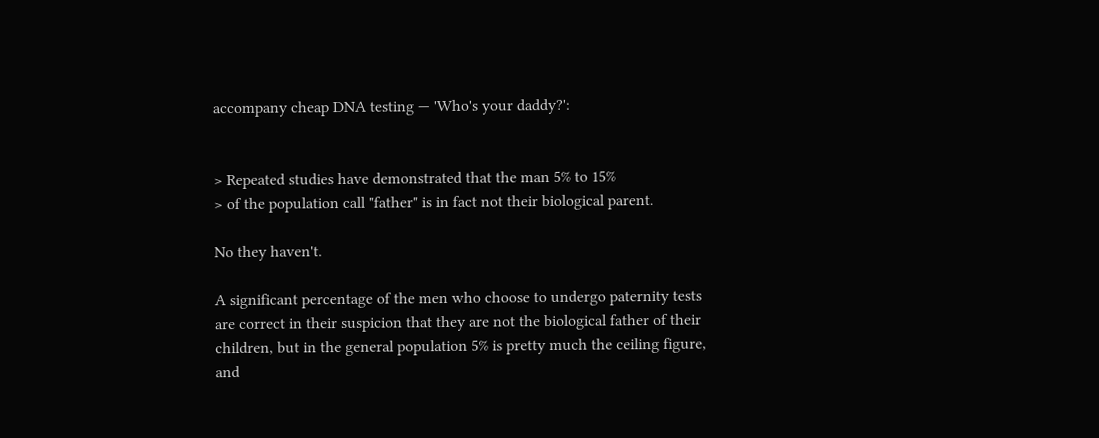accompany cheap DNA testing — 'Who's your daddy?':


> Repeated studies have demonstrated that the man 5% to 15%
> of the population call "father" is in fact not their biological parent.

No they haven't.

A significant percentage of the men who choose to undergo paternity tests are correct in their suspicion that they are not the biological father of their children, but in the general population 5% is pretty much the ceiling figure, and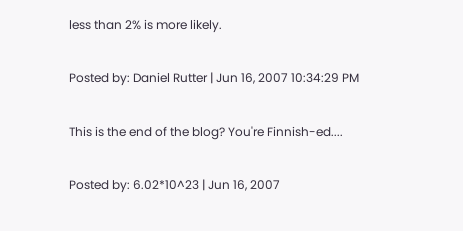less than 2% is more likely.

Posted by: Daniel Rutter | Jun 16, 2007 10:34:29 PM

This is the end of the blog? You're Finnish-ed....

Posted by: 6.02*10^23 | Jun 16, 2007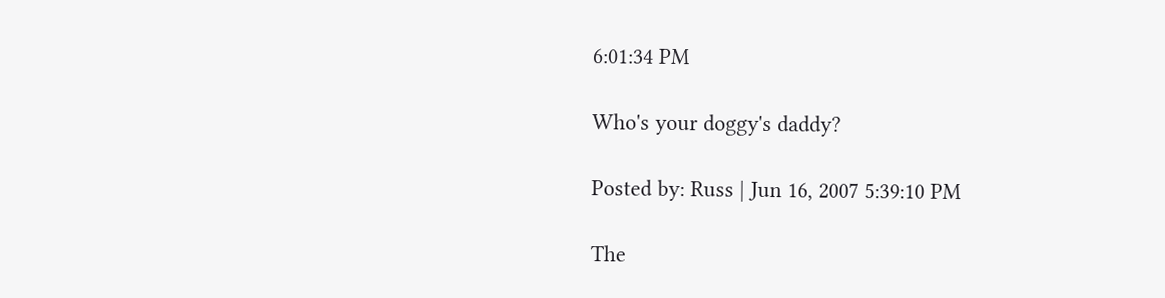6:01:34 PM

Who's your doggy's daddy?

Posted by: Russ | Jun 16, 2007 5:39:10 PM

The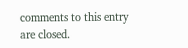comments to this entry are closed.